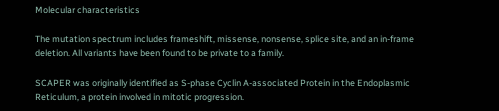Molecular characteristics

The mutation spectrum includes frameshift, missense, nonsense, splice site, and an in-frame deletion. All variants have been found to be private to a family.

SCAPER was originally identified as S-phase Cyclin A-associated Protein in the Endoplasmic Reticulum, a protein involved in mitotic progression.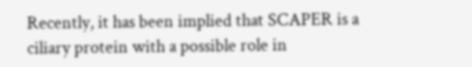Recently, it has been implied that SCAPER is a ciliary protein with a possible role in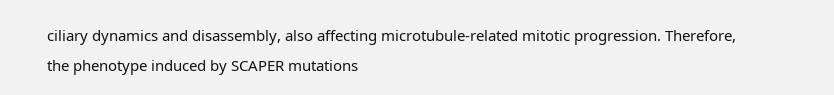ciliary dynamics and disassembly, also affecting microtubule-related mitotic progression. Therefore, the phenotype induced by SCAPER mutations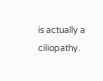is actually a ciliopathy.